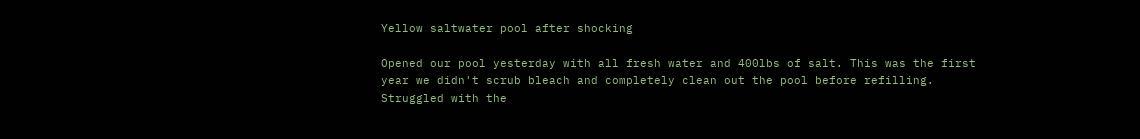Yellow saltwater pool after shocking

Opened our pool yesterday with all fresh water and 400lbs of salt. This was the first year we didn't scrub bleach and completely clean out the pool before refilling. Struggled with the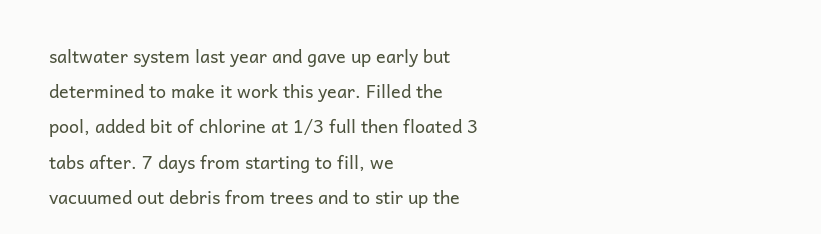saltwater system last year and gave up early but determined to make it work this year. Filled the pool, added bit of chlorine at 1/3 full then floated 3 tabs after. 7 days from starting to fill, we vacuumed out debris from trees and to stir up the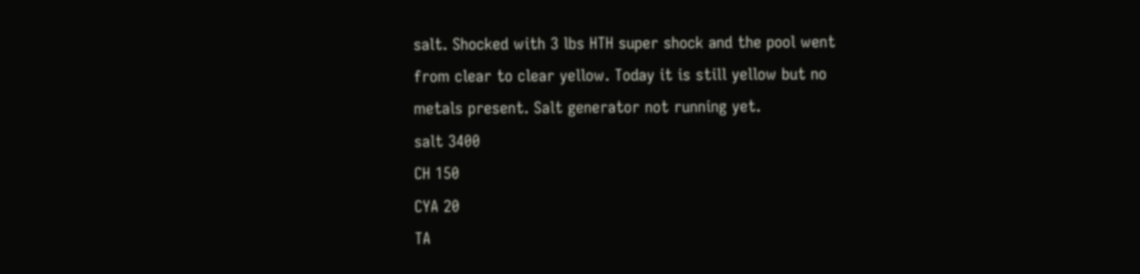salt. Shocked with 3 lbs HTH super shock and the pool went from clear to clear yellow. Today it is still yellow but no metals present. Salt generator not running yet.
salt 3400
CH 150
CYA 20
TA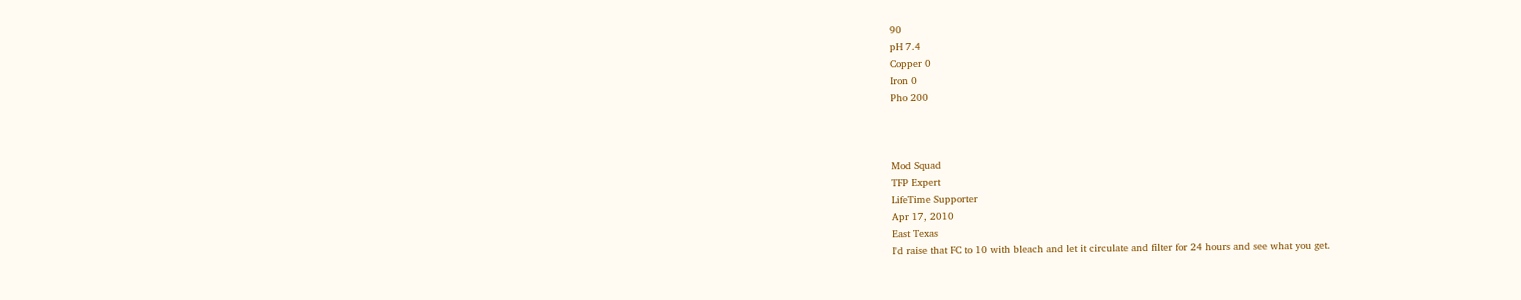90
pH 7.4
Copper 0
Iron 0
Pho 200



Mod Squad
TFP Expert
LifeTime Supporter
Apr 17, 2010
East Texas
I'd raise that FC to 10 with bleach and let it circulate and filter for 24 hours and see what you get.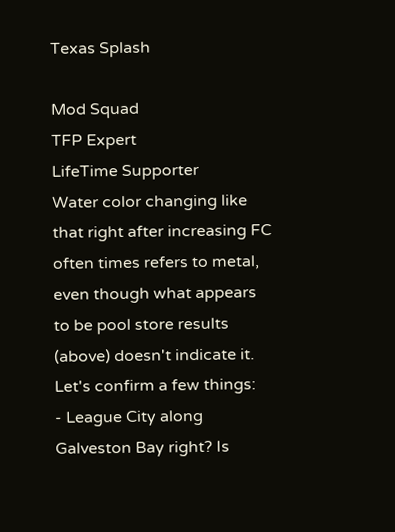Texas Splash

Mod Squad
TFP Expert
LifeTime Supporter
Water color changing like that right after increasing FC often times refers to metal, even though what appears to be pool store results (above) doesn't indicate it. Let's confirm a few things:
- League City along Galveston Bay right? Is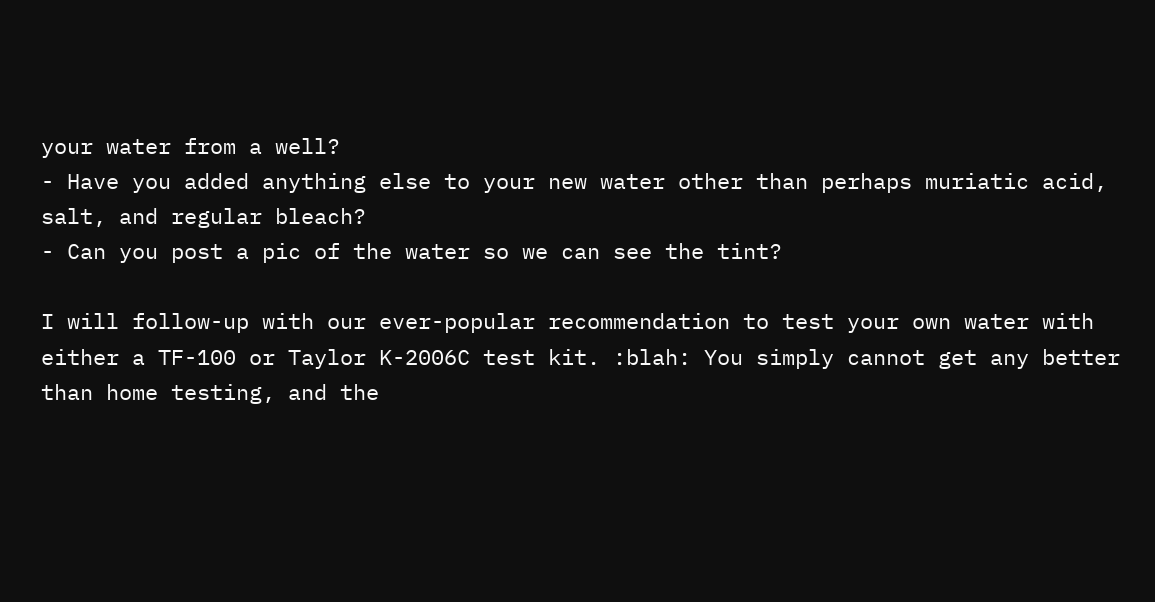your water from a well?
- Have you added anything else to your new water other than perhaps muriatic acid, salt, and regular bleach?
- Can you post a pic of the water so we can see the tint?

I will follow-up with our ever-popular recommendation to test your own water with either a TF-100 or Taylor K-2006C test kit. :blah: You simply cannot get any better than home testing, and the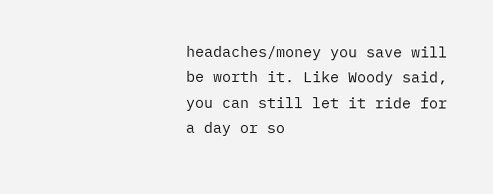headaches/money you save will be worth it. Like Woody said, you can still let it ride for a day or so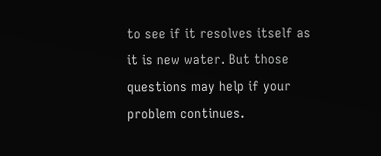to see if it resolves itself as it is new water. But those questions may help if your problem continues.